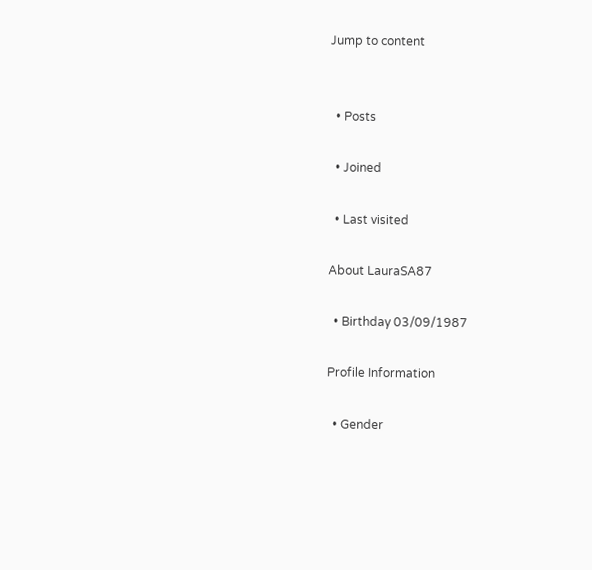Jump to content


  • Posts

  • Joined

  • Last visited

About LauraSA87

  • Birthday 03/09/1987

Profile Information

  • Gender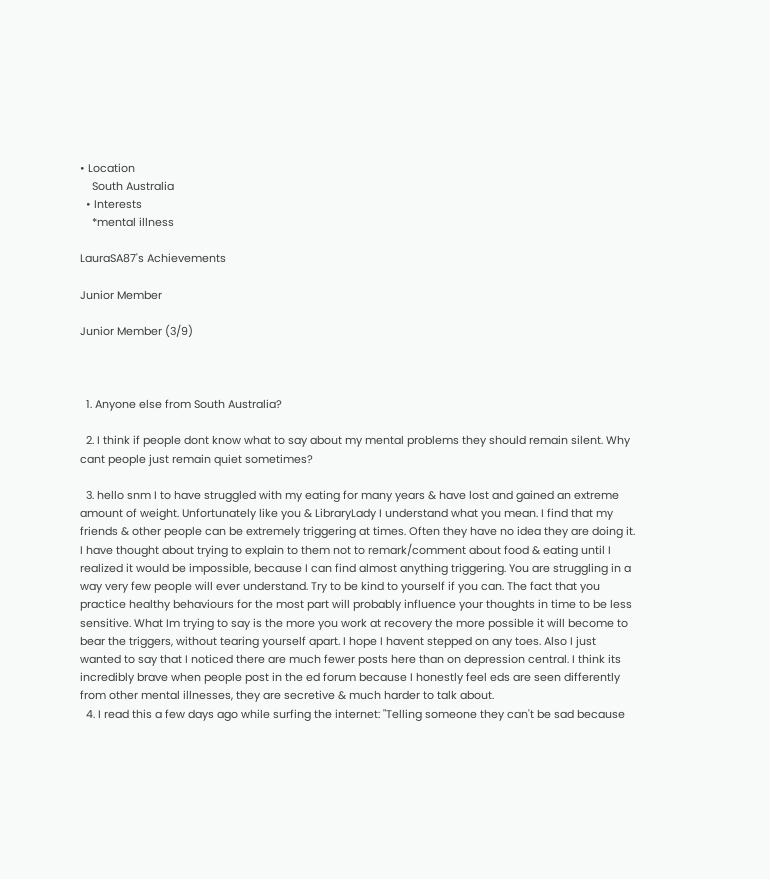• Location
    South Australia
  • Interests
    *mental illness

LauraSA87's Achievements

Junior Member

Junior Member (3/9)



  1. Anyone else from South Australia?

  2. I think if people dont know what to say about my mental problems they should remain silent. Why cant people just remain quiet sometimes?

  3. hello snm I to have struggled with my eating for many years & have lost and gained an extreme amount of weight. Unfortunately like you & LibraryLady I understand what you mean. I find that my friends & other people can be extremely triggering at times. Often they have no idea they are doing it. I have thought about trying to explain to them not to remark/comment about food & eating until I realized it would be impossible, because I can find almost anything triggering. You are struggling in a way very few people will ever understand. Try to be kind to yourself if you can. The fact that you practice healthy behaviours for the most part will probably influence your thoughts in time to be less sensitive. What Im trying to say is the more you work at recovery the more possible it will become to bear the triggers, without tearing yourself apart. I hope I havent stepped on any toes. Also I just wanted to say that I noticed there are much fewer posts here than on depression central. I think its incredibly brave when people post in the ed forum because I honestly feel eds are seen differently from other mental illnesses, they are secretive & much harder to talk about.
  4. I read this a few days ago while surfing the internet: "Telling someone they can't be sad because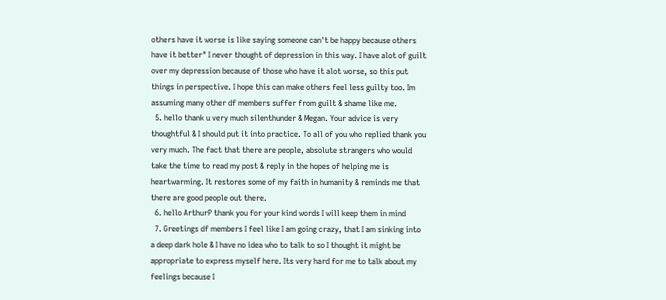others have it worse is like saying someone can't be happy because others have it better" I never thought of depression in this way. I have alot of guilt over my depression because of those who have it alot worse, so this put things in perspective. I hope this can make others feel less guilty too. Im assuming many other df members suffer from guilt & shame like me.
  5. hello thank u very much silenthunder & Megan. Your advice is very thoughtful & I should put it into practice. To all of you who replied thank you very much. The fact that there are people, absolute strangers who would take the time to read my post & reply in the hopes of helping me is heartwarming. It restores some of my faith in humanity & reminds me that there are good people out there.
  6. hello ArthurP thank you for your kind words I will keep them in mind
  7. Greetings df members I feel like I am going crazy, that I am sinking into a deep dark hole & I have no idea who to talk to so I thought it might be appropriate to express myself here. Its very hard for me to talk about my feelings because I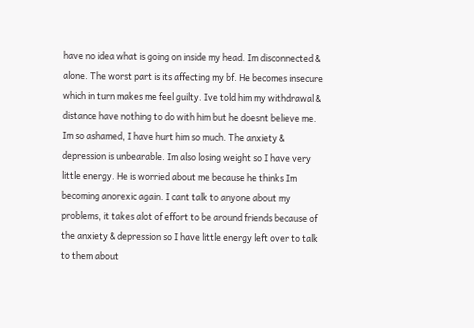have no idea what is going on inside my head. Im disconnected & alone. The worst part is its affecting my bf. He becomes insecure which in turn makes me feel guilty. Ive told him my withdrawal & distance have nothing to do with him but he doesnt believe me. Im so ashamed, I have hurt him so much. The anxiety & depression is unbearable. Im also losing weight so I have very little energy. He is worried about me because he thinks Im becoming anorexic again. I cant talk to anyone about my problems, it takes alot of effort to be around friends because of the anxiety & depression so I have little energy left over to talk to them about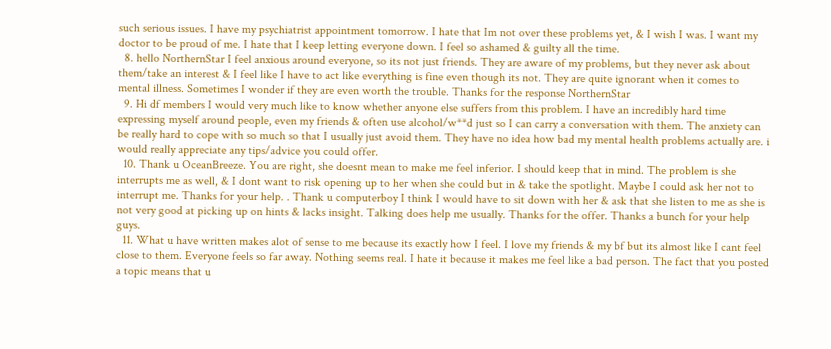such serious issues. I have my psychiatrist appointment tomorrow. I hate that Im not over these problems yet, & I wish I was. I want my doctor to be proud of me. I hate that I keep letting everyone down. I feel so ashamed & guilty all the time.
  8. hello NorthernStar I feel anxious around everyone, so its not just friends. They are aware of my problems, but they never ask about them/take an interest & I feel like I have to act like everything is fine even though its not. They are quite ignorant when it comes to mental illness. Sometimes I wonder if they are even worth the trouble. Thanks for the response NorthernStar
  9. Hi df members I would very much like to know whether anyone else suffers from this problem. I have an incredibly hard time expressing myself around people, even my friends & often use alcohol/w**d just so I can carry a conversation with them. The anxiety can be really hard to cope with so much so that I usually just avoid them. They have no idea how bad my mental health problems actually are. i would really appreciate any tips/advice you could offer.
  10. Thank u OceanBreeze. You are right, she doesnt mean to make me feel inferior. I should keep that in mind. The problem is she interrupts me as well, & I dont want to risk opening up to her when she could but in & take the spotlight. Maybe I could ask her not to interrupt me. Thanks for your help. . Thank u computerboy I think I would have to sit down with her & ask that she listen to me as she is not very good at picking up on hints & lacks insight. Talking does help me usually. Thanks for the offer. Thanks a bunch for your help guys.
  11. What u have written makes alot of sense to me because its exactly how I feel. I love my friends & my bf but its almost like I cant feel close to them. Everyone feels so far away. Nothing seems real. I hate it because it makes me feel like a bad person. The fact that you posted a topic means that u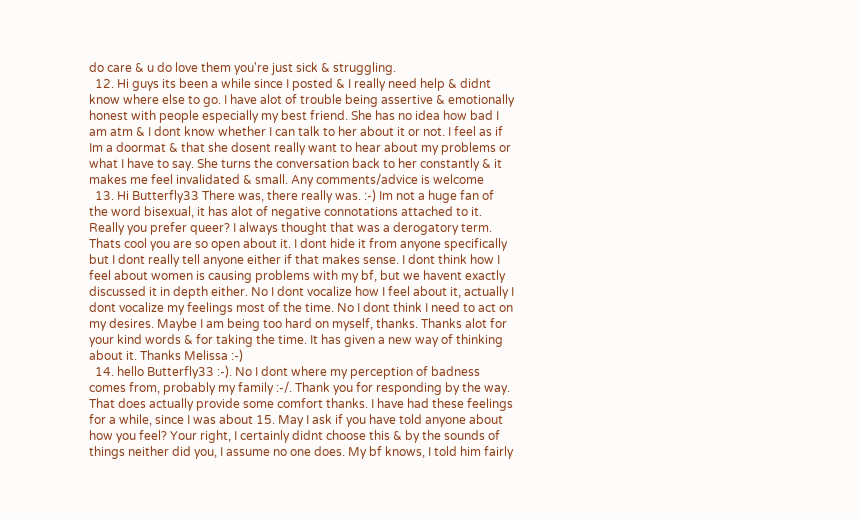do care & u do love them you're just sick & struggling.
  12. Hi guys its been a while since I posted & I really need help & didnt know where else to go. I have alot of trouble being assertive & emotionally honest with people especially my best friend. She has no idea how bad I am atm & I dont know whether I can talk to her about it or not. I feel as if Im a doormat & that she dosent really want to hear about my problems or what I have to say. She turns the conversation back to her constantly & it makes me feel invalidated & small. Any comments/advice is welcome
  13. Hi Butterfly33 There was, there really was. :-) Im not a huge fan of the word bisexual, it has alot of negative connotations attached to it. Really you prefer queer? I always thought that was a derogatory term. Thats cool you are so open about it. I dont hide it from anyone specifically but I dont really tell anyone either if that makes sense. I dont think how I feel about women is causing problems with my bf, but we havent exactly discussed it in depth either. No I dont vocalize how I feel about it, actually I dont vocalize my feelings most of the time. No I dont think I need to act on my desires. Maybe I am being too hard on myself, thanks. Thanks alot for your kind words & for taking the time. It has given a new way of thinking about it. Thanks Melissa :-)
  14. hello Butterfly33 :-). No I dont where my perception of badness comes from, probably my family :-/. Thank you for responding by the way. That does actually provide some comfort thanks. I have had these feelings for a while, since I was about 15. May I ask if you have told anyone about how you feel? Your right, I certainly didnt choose this & by the sounds of things neither did you, I assume no one does. My bf knows, I told him fairly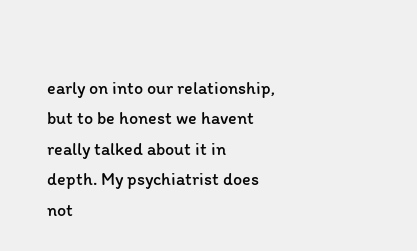early on into our relationship, but to be honest we havent really talked about it in depth. My psychiatrist does not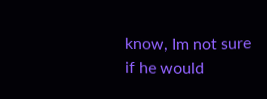know, Im not sure if he would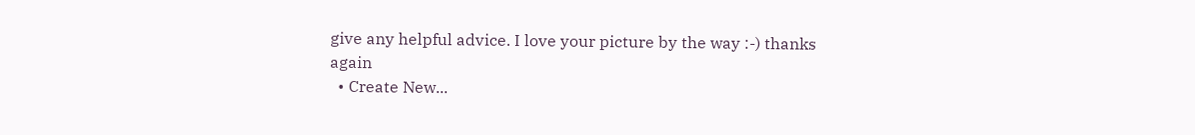give any helpful advice. I love your picture by the way :-) thanks again
  • Create New...